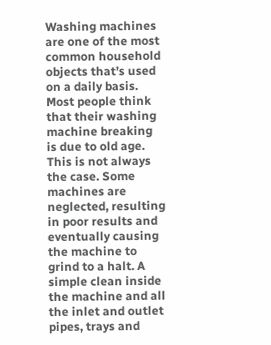Washing machines are one of the most common household objects that’s used on a daily basis. Most people think that their washing machine breaking is due to old age. This is not always the case. Some machines are neglected, resulting in poor results and eventually causing the machine to grind to a halt. A simple clean inside the machine and all the inlet and outlet pipes, trays and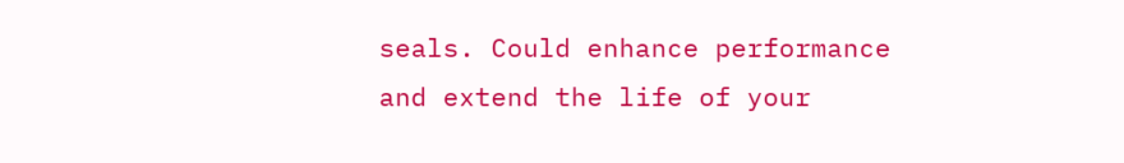seals. Could enhance performance and extend the life of your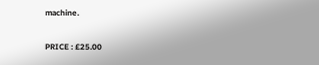machine.

PRICE : £25.00